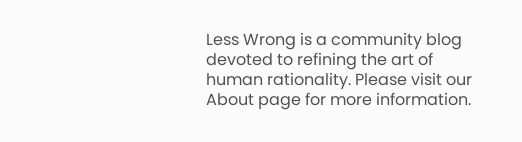Less Wrong is a community blog devoted to refining the art of human rationality. Please visit our About page for more information.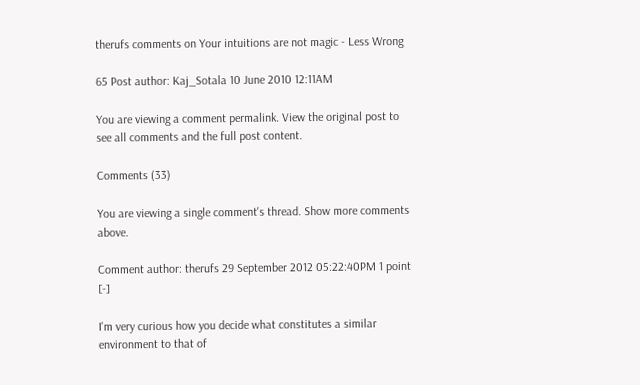therufs comments on Your intuitions are not magic - Less Wrong

65 Post author: Kaj_Sotala 10 June 2010 12:11AM

You are viewing a comment permalink. View the original post to see all comments and the full post content.

Comments (33)

You are viewing a single comment's thread. Show more comments above.

Comment author: therufs 29 September 2012 05:22:40PM 1 point [-]

I'm very curious how you decide what constitutes a similar environment to that of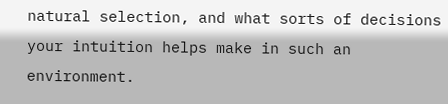natural selection, and what sorts of decisions your intuition helps make in such an environment.